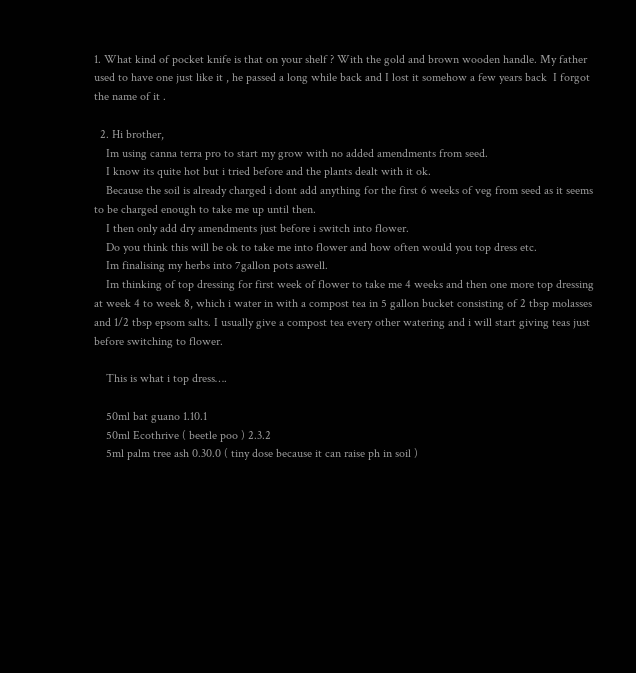1. What kind of pocket knife is that on your shelf ? With the gold and brown wooden handle. My father used to have one just like it , he passed a long while back and I lost it somehow a few years back  I forgot the name of it .

  2. Hi brother,
    Im using canna terra pro to start my grow with no added amendments from seed.
    I know its quite hot but i tried before and the plants dealt with it ok.
    Because the soil is already charged i dont add anything for the first 6 weeks of veg from seed as it seems to be charged enough to take me up until then.
    I then only add dry amendments just before i switch into flower.
    Do you think this will be ok to take me into flower and how often would you top dress etc.
    Im finalising my herbs into 7gallon pots aswell.
    Im thinking of top dressing for first week of flower to take me 4 weeks and then one more top dressing at week 4 to week 8, which i water in with a compost tea in 5 gallon bucket consisting of 2 tbsp molasses and 1/2 tbsp epsom salts. I usually give a compost tea every other watering and i will start giving teas just before switching to flower.

    This is what i top dress….

    50ml bat guano 1.10.1
    50ml Ecothrive ( beetle poo ) 2.3.2
    5ml palm tree ash 0.30.0 ( tiny dose because it can raise ph in soil )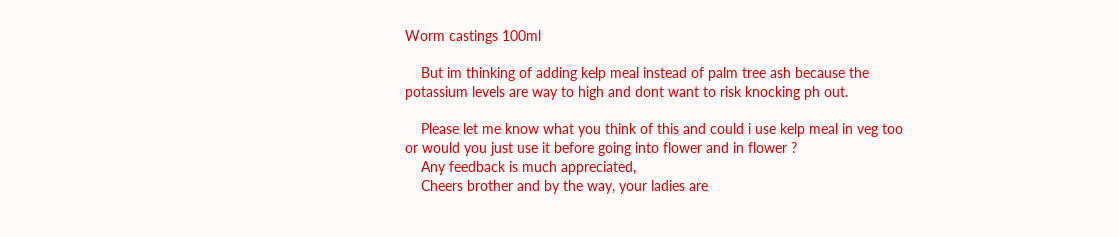Worm castings 100ml

    But im thinking of adding kelp meal instead of palm tree ash because the potassium levels are way to high and dont want to risk knocking ph out.

    Please let me know what you think of this and could i use kelp meal in veg too or would you just use it before going into flower and in flower ?
    Any feedback is much appreciated,
    Cheers brother and by the way, your ladies are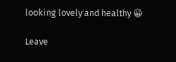looking lovely and healthy 😀

Leave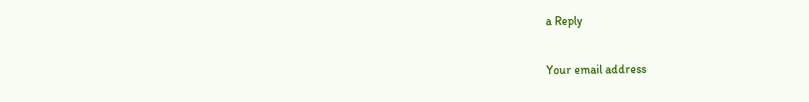a Reply

Your email address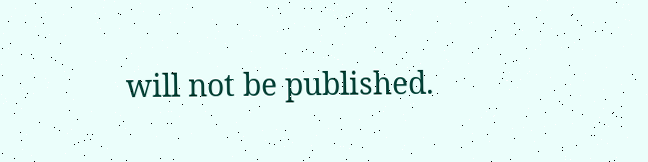will not be published.